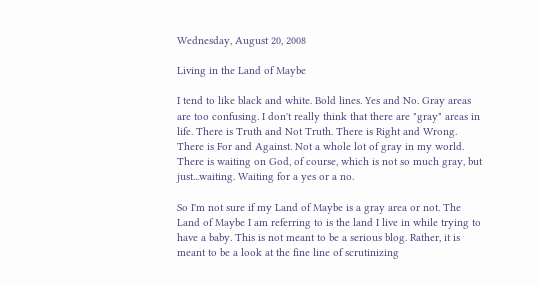Wednesday, August 20, 2008

Living in the Land of Maybe

I tend to like black and white. Bold lines. Yes and No. Gray areas are too confusing. I don't really think that there are "gray" areas in life. There is Truth and Not Truth. There is Right and Wrong. There is For and Against. Not a whole lot of gray in my world. There is waiting on God, of course, which is not so much gray, but just...waiting. Waiting for a yes or a no.

So I'm not sure if my Land of Maybe is a gray area or not. The Land of Maybe I am referring to is the land I live in while trying to have a baby. This is not meant to be a serious blog. Rather, it is meant to be a look at the fine line of scrutinizing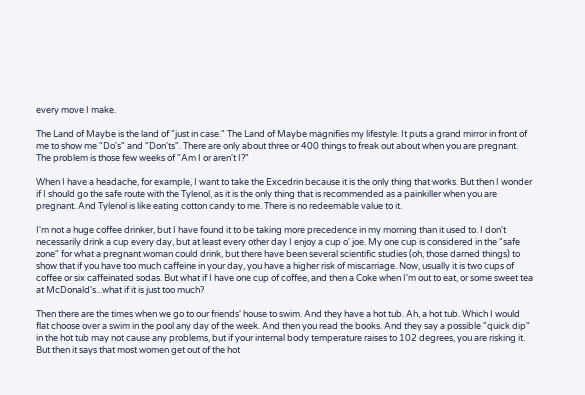every move I make.

The Land of Maybe is the land of "just in case." The Land of Maybe magnifies my lifestyle. It puts a grand mirror in front of me to show me "Do's" and "Don'ts". There are only about three or 400 things to freak out about when you are pregnant. The problem is those few weeks of "Am I or aren't I?"

When I have a headache, for example, I want to take the Excedrin because it is the only thing that works. But then I wonder if I should go the safe route with the Tylenol, as it is the only thing that is recommended as a painkiller when you are pregnant. And Tylenol is like eating cotton candy to me. There is no redeemable value to it.

I'm not a huge coffee drinker, but I have found it to be taking more precedence in my morning than it used to. I don't necessarily drink a cup every day, but at least every other day I enjoy a cup o' joe. My one cup is considered in the "safe zone" for what a pregnant woman could drink, but there have been several scientific studies (oh, those darned things) to show that if you have too much caffeine in your day, you have a higher risk of miscarriage. Now, usually it is two cups of coffee or six caffeinated sodas. But what if I have one cup of coffee, and then a Coke when I'm out to eat, or some sweet tea at McDonald's...what if it is just too much?

Then there are the times when we go to our friends' house to swim. And they have a hot tub. Ah, a hot tub. Which I would flat choose over a swim in the pool any day of the week. And then you read the books. And they say a possible "quick dip" in the hot tub may not cause any problems, but if your internal body temperature raises to 102 degrees, you are risking it. But then it says that most women get out of the hot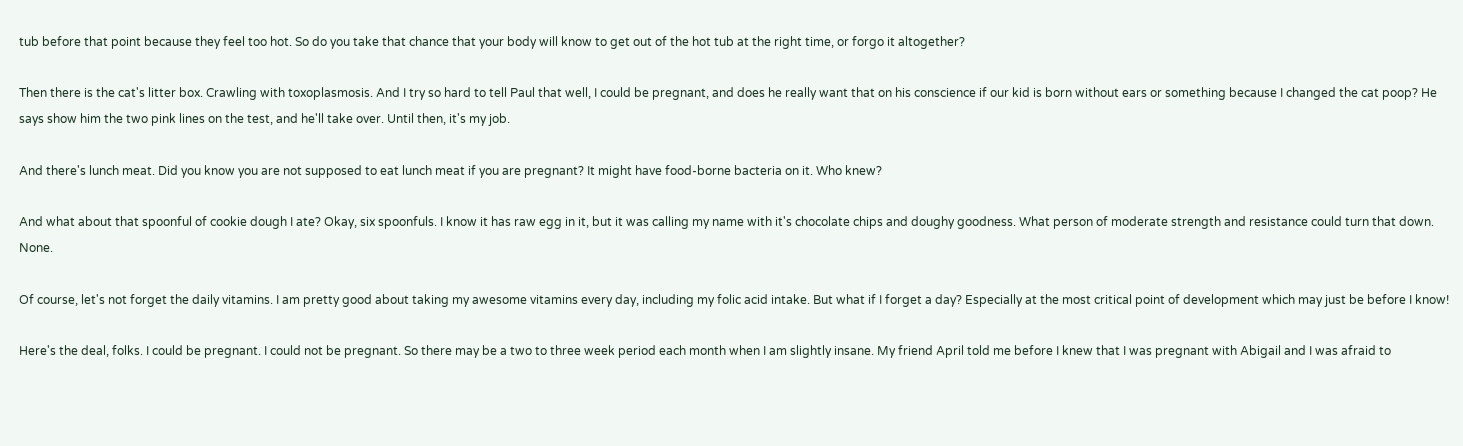tub before that point because they feel too hot. So do you take that chance that your body will know to get out of the hot tub at the right time, or forgo it altogether?

Then there is the cat's litter box. Crawling with toxoplasmosis. And I try so hard to tell Paul that well, I could be pregnant, and does he really want that on his conscience if our kid is born without ears or something because I changed the cat poop? He says show him the two pink lines on the test, and he'll take over. Until then, it's my job.

And there's lunch meat. Did you know you are not supposed to eat lunch meat if you are pregnant? It might have food-borne bacteria on it. Who knew?

And what about that spoonful of cookie dough I ate? Okay, six spoonfuls. I know it has raw egg in it, but it was calling my name with it's chocolate chips and doughy goodness. What person of moderate strength and resistance could turn that down. None.

Of course, let's not forget the daily vitamins. I am pretty good about taking my awesome vitamins every day, including my folic acid intake. But what if I forget a day? Especially at the most critical point of development which may just be before I know!

Here's the deal, folks. I could be pregnant. I could not be pregnant. So there may be a two to three week period each month when I am slightly insane. My friend April told me before I knew that I was pregnant with Abigail and I was afraid to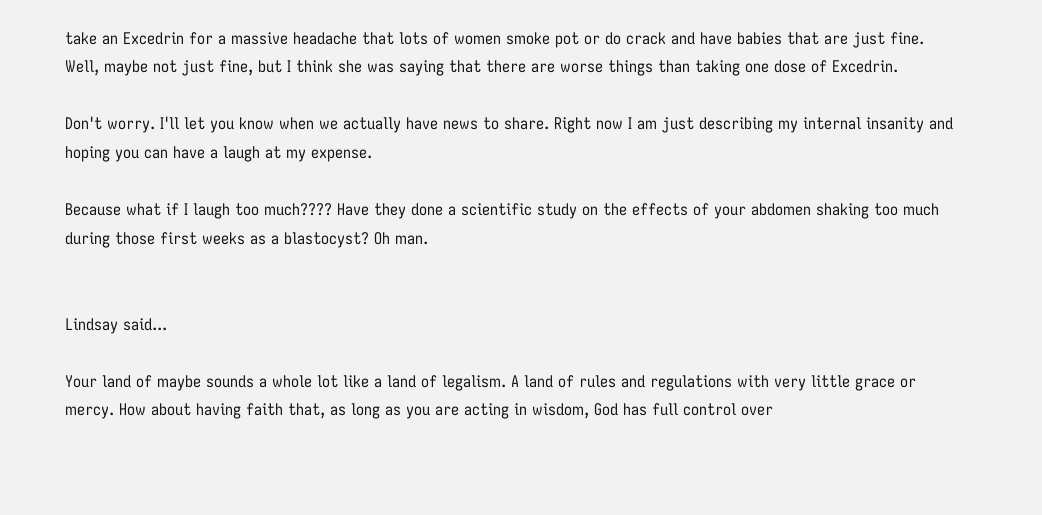take an Excedrin for a massive headache that lots of women smoke pot or do crack and have babies that are just fine. Well, maybe not just fine, but I think she was saying that there are worse things than taking one dose of Excedrin.

Don't worry. I'll let you know when we actually have news to share. Right now I am just describing my internal insanity and hoping you can have a laugh at my expense.

Because what if I laugh too much???? Have they done a scientific study on the effects of your abdomen shaking too much during those first weeks as a blastocyst? Oh man.


Lindsay said...

Your land of maybe sounds a whole lot like a land of legalism. A land of rules and regulations with very little grace or mercy. How about having faith that, as long as you are acting in wisdom, God has full control over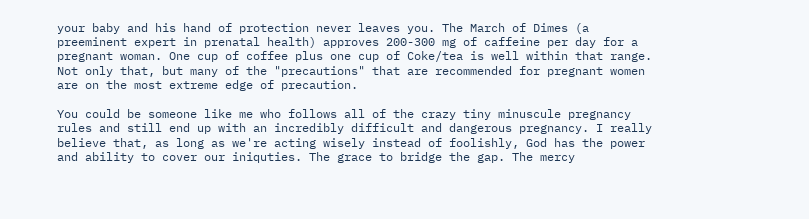your baby and his hand of protection never leaves you. The March of Dimes (a preeminent expert in prenatal health) approves 200-300 mg of caffeine per day for a pregnant woman. One cup of coffee plus one cup of Coke/tea is well within that range. Not only that, but many of the "precautions" that are recommended for pregnant women are on the most extreme edge of precaution.

You could be someone like me who follows all of the crazy tiny minuscule pregnancy rules and still end up with an incredibly difficult and dangerous pregnancy. I really believe that, as long as we're acting wisely instead of foolishly, God has the power and ability to cover our iniquties. The grace to bridge the gap. The mercy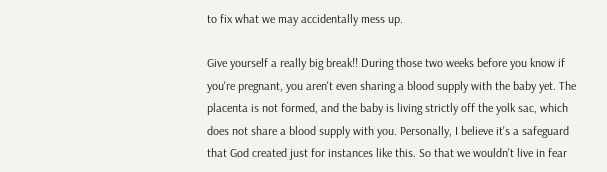to fix what we may accidentally mess up.

Give yourself a really big break!! During those two weeks before you know if you're pregnant, you aren't even sharing a blood supply with the baby yet. The placenta is not formed, and the baby is living strictly off the yolk sac, which does not share a blood supply with you. Personally, I believe it's a safeguard that God created just for instances like this. So that we wouldn't live in fear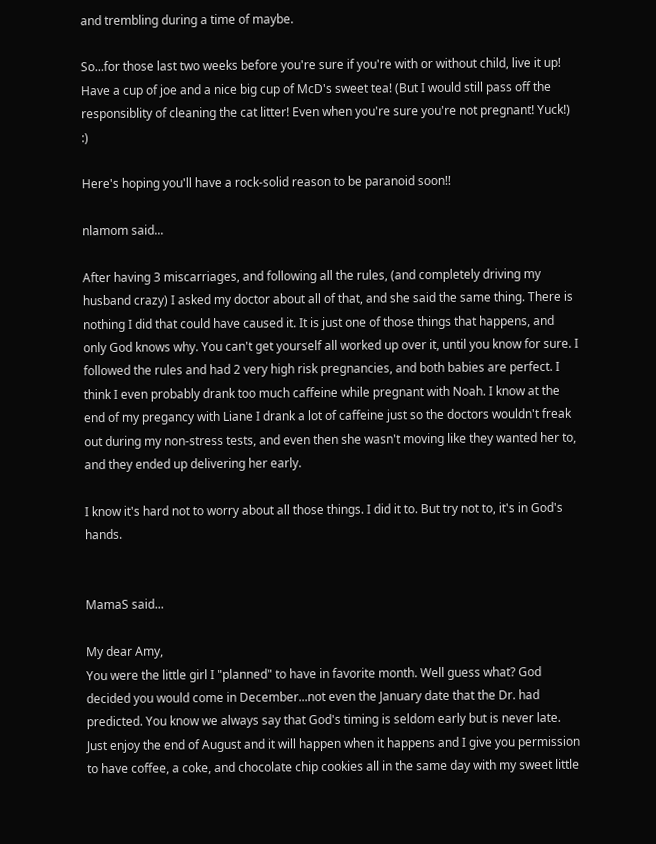and trembling during a time of maybe.

So...for those last two weeks before you're sure if you're with or without child, live it up! Have a cup of joe and a nice big cup of McD's sweet tea! (But I would still pass off the responsiblity of cleaning the cat litter! Even when you're sure you're not pregnant! Yuck!) :)

Here's hoping you'll have a rock-solid reason to be paranoid soon!!

nlamom said...

After having 3 miscarriages, and following all the rules, (and completely driving my husband crazy) I asked my doctor about all of that, and she said the same thing. There is nothing I did that could have caused it. It is just one of those things that happens, and only God knows why. You can't get yourself all worked up over it, until you know for sure. I followed the rules and had 2 very high risk pregnancies, and both babies are perfect. I think I even probably drank too much caffeine while pregnant with Noah. I know at the end of my pregancy with Liane I drank a lot of caffeine just so the doctors wouldn't freak out during my non-stress tests, and even then she wasn't moving like they wanted her to, and they ended up delivering her early.

I know it's hard not to worry about all those things. I did it to. But try not to, it's in God's hands.


MamaS said...

My dear Amy,
You were the little girl I "planned" to have in favorite month. Well guess what? God decided you would come in December...not even the January date that the Dr. had predicted. You know we always say that God's timing is seldom early but is never late. Just enjoy the end of August and it will happen when it happens and I give you permission to have coffee, a coke, and chocolate chip cookies all in the same day with my sweet little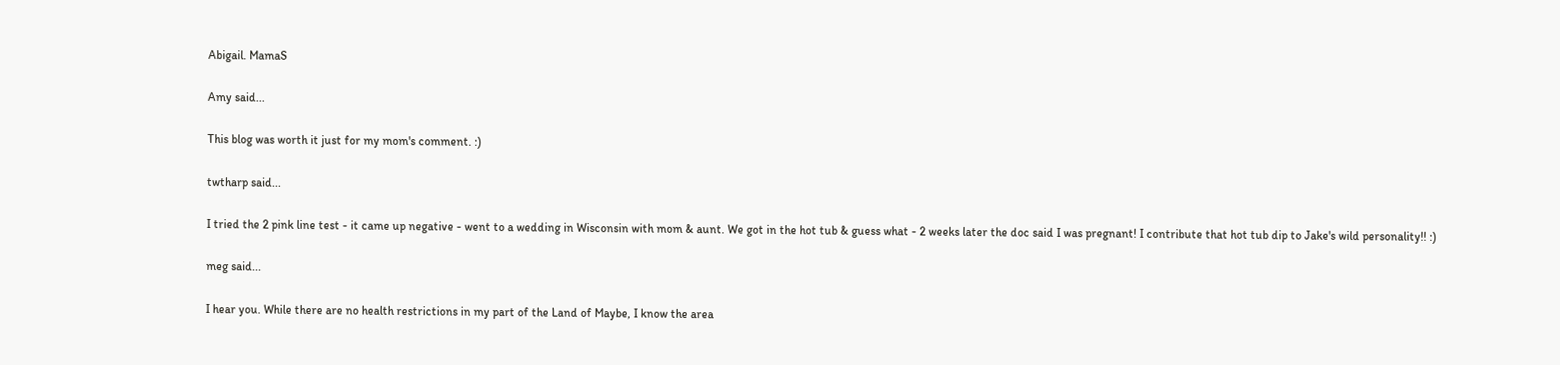Abigail. MamaS

Amy said...

This blog was worth it just for my mom's comment. :)

twtharp said...

I tried the 2 pink line test - it came up negative - went to a wedding in Wisconsin with mom & aunt. We got in the hot tub & guess what - 2 weeks later the doc said I was pregnant! I contribute that hot tub dip to Jake's wild personality!! :)

meg said...

I hear you. While there are no health restrictions in my part of the Land of Maybe, I know the area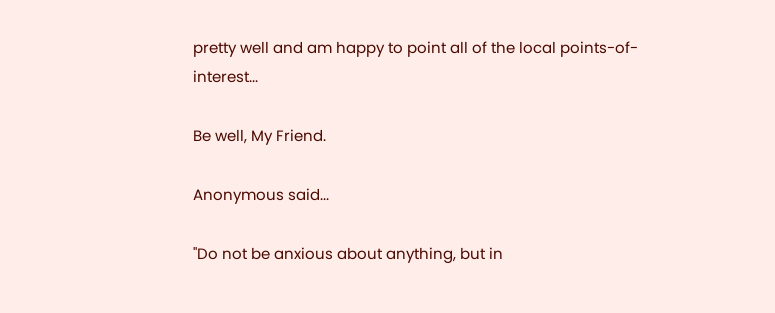pretty well and am happy to point all of the local points-of-interest...

Be well, My Friend.

Anonymous said...

"Do not be anxious about anything, but in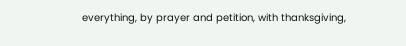everything, by prayer and petition, with thanksgiving,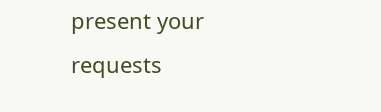present your requests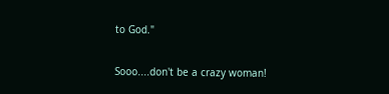to God."

Sooo....don't be a crazy woman!